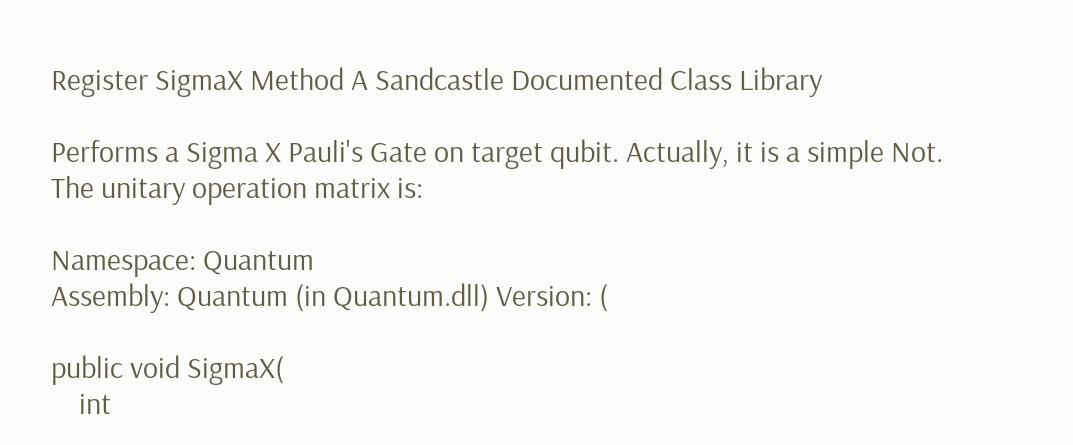Register SigmaX Method A Sandcastle Documented Class Library

Performs a Sigma X Pauli's Gate on target qubit. Actually, it is a simple Not. The unitary operation matrix is:

Namespace: Quantum
Assembly: Quantum (in Quantum.dll) Version: (

public void SigmaX(
    int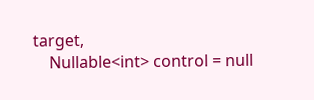target,
    Nullable<int> control = null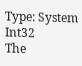Type: System Int32
The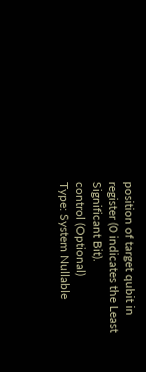position of target qubit in register (0 indicates the Least Significant Bit).
control (Optional)
Type: System Nullable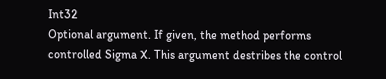Int32
Optional argument. If given, the method performs controlled Sigma X. This argument destribes the control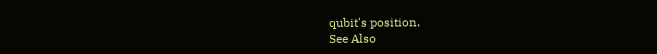qubit's position.
See Also